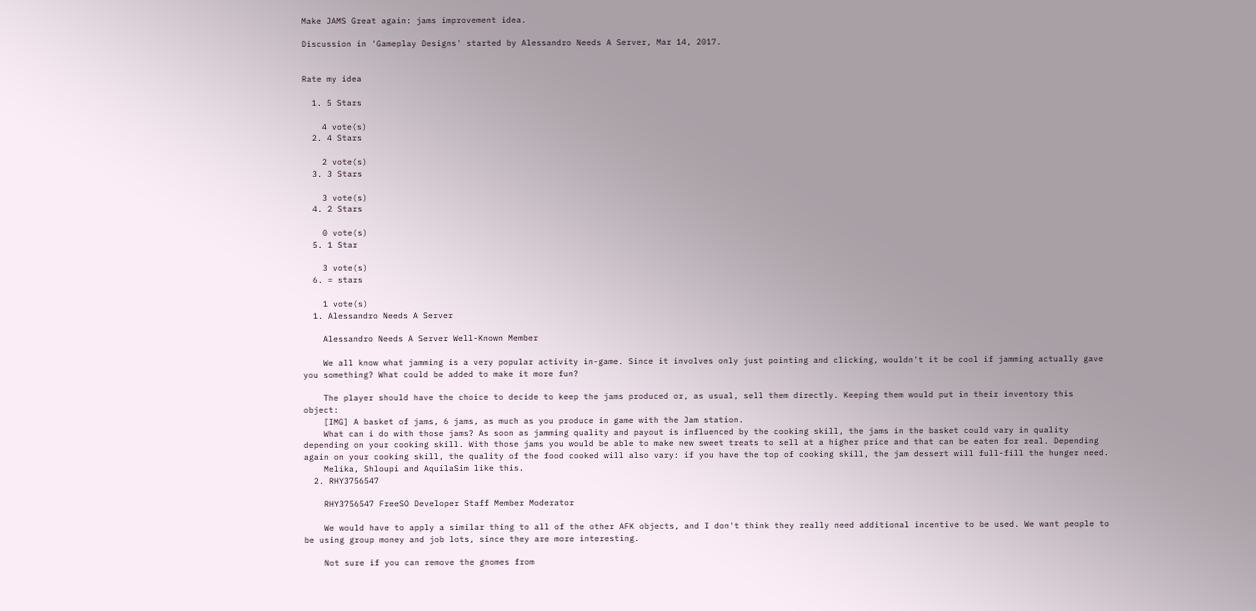Make JAMS Great again: jams improvement idea.

Discussion in 'Gameplay Designs' started by Alessandro Needs A Server, Mar 14, 2017.


Rate my idea

  1. 5 Stars

    4 vote(s)
  2. 4 Stars

    2 vote(s)
  3. 3 Stars

    3 vote(s)
  4. 2 Stars

    0 vote(s)
  5. 1 Star

    3 vote(s)
  6. = stars

    1 vote(s)
  1. Alessandro Needs A Server

    Alessandro Needs A Server Well-Known Member

    We all know what jamming is a very popular activity in-game. Since it involves only just pointing and clicking, wouldn't it be cool if jamming actually gave you something? What could be added to make it more fun?

    The player should have the choice to decide to keep the jams produced or, as usual, sell them directly. Keeping them would put in their inventory this object:
    [IMG] A basket of jams, 6 jams, as much as you produce in game with the Jam station.
    What can i do with those jams? As soon as jamming quality and payout is influenced by the cooking skill, the jams in the basket could vary in quality depending on your cooking skill. With those jams you would be able to make new sweet treats to sell at a higher price and that can be eaten for real. Depending again on your cooking skill, the quality of the food cooked will also vary: if you have the top of cooking skill, the jam dessert will full-fill the hunger need.
    Melika, Shloupi and AquilaSim like this.
  2. RHY3756547

    RHY3756547 FreeSO Developer Staff Member Moderator

    We would have to apply a similar thing to all of the other AFK objects, and I don't think they really need additional incentive to be used. We want people to be using group money and job lots, since they are more interesting.

    Not sure if you can remove the gnomes from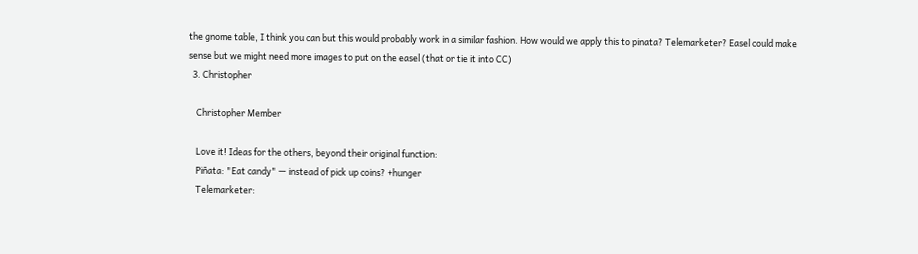the gnome table, I think you can but this would probably work in a similar fashion. How would we apply this to pinata? Telemarketer? Easel could make sense but we might need more images to put on the easel (that or tie it into CC)
  3. Christopher

    Christopher Member

    Love it! Ideas for the others, beyond their original function:
    Piñata: "Eat candy" — instead of pick up coins? +hunger
    Telemarketer: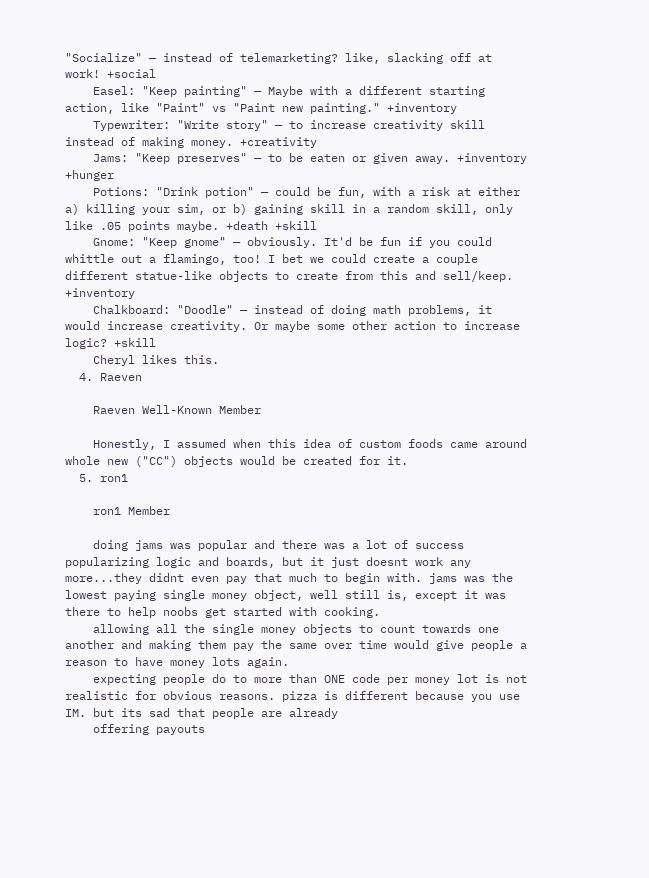"Socialize" — instead of telemarketing? like, slacking off at work! +social
    Easel: "Keep painting" — Maybe with a different starting action, like "Paint" vs "Paint new painting." +inventory
    Typewriter: "Write story" — to increase creativity skill instead of making money. +creativity
    Jams: "Keep preserves" — to be eaten or given away. +inventory +hunger
    Potions: "Drink potion" — could be fun, with a risk at either a) killing your sim, or b) gaining skill in a random skill, only like .05 points maybe. +death +skill
    Gnome: "Keep gnome" — obviously. It'd be fun if you could whittle out a flamingo, too! I bet we could create a couple different statue-like objects to create from this and sell/keep. +inventory
    Chalkboard: "Doodle" — instead of doing math problems, it would increase creativity. Or maybe some other action to increase logic? +skill
    Cheryl likes this.
  4. Raeven

    Raeven Well-Known Member

    Honestly, I assumed when this idea of custom foods came around whole new ("CC") objects would be created for it.
  5. ron1

    ron1 Member

    doing jams was popular and there was a lot of success popularizing logic and boards, but it just doesnt work any more...they didnt even pay that much to begin with. jams was the lowest paying single money object, well still is, except it was there to help noobs get started with cooking.
    allowing all the single money objects to count towards one another and making them pay the same over time would give people a reason to have money lots again.
    expecting people do to more than ONE code per money lot is not realistic for obvious reasons. pizza is different because you use IM. but its sad that people are already
    offering payouts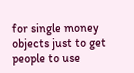for single money objects just to get people to use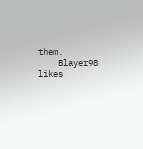them.
    Blayer98 likes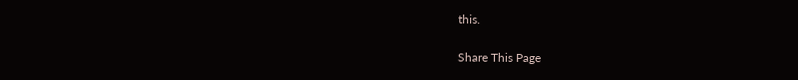this.

Share This Page